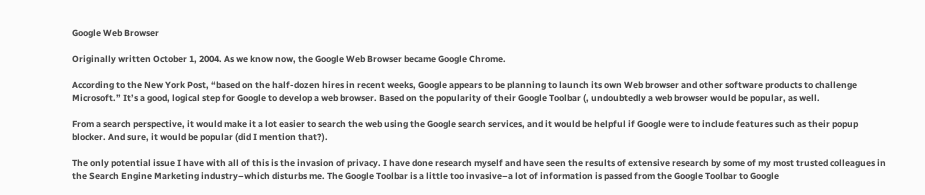Google Web Browser

Originally written October 1, 2004. As we know now, the Google Web Browser became Google Chrome.

According to the New York Post, “based on the half-dozen hires in recent weeks, Google appears to be planning to launch its own Web browser and other software products to challenge Microsoft.” It’s a good, logical step for Google to develop a web browser. Based on the popularity of their Google Toolbar (, undoubtedly a web browser would be popular, as well.

From a search perspective, it would make it a lot easier to search the web using the Google search services, and it would be helpful if Google were to include features such as their popup blocker. And sure, it would be popular (did I mention that?).

The only potential issue I have with all of this is the invasion of privacy. I have done research myself and have seen the results of extensive research by some of my most trusted colleagues in the Search Engine Marketing industry–which disturbs me. The Google Toolbar is a little too invasive–a lot of information is passed from the Google Toolbar to Google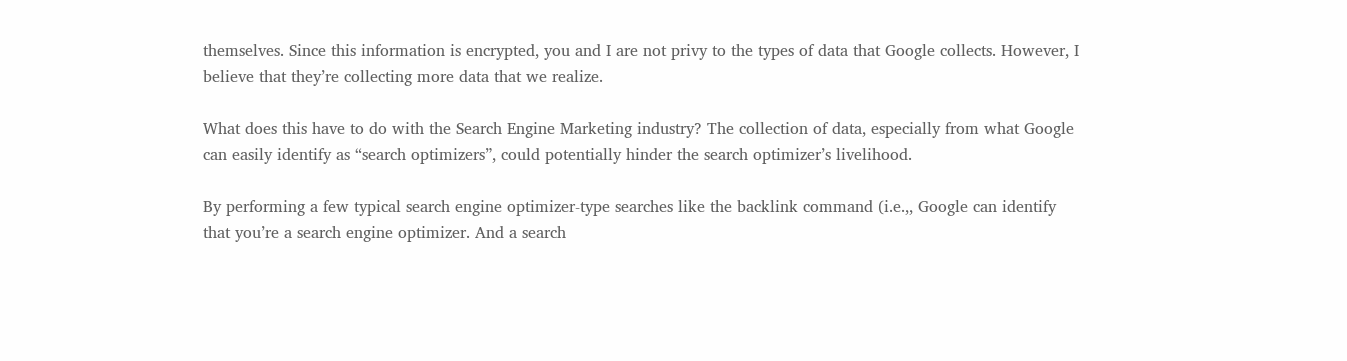themselves. Since this information is encrypted, you and I are not privy to the types of data that Google collects. However, I believe that they’re collecting more data that we realize.

What does this have to do with the Search Engine Marketing industry? The collection of data, especially from what Google can easily identify as “search optimizers”, could potentially hinder the search optimizer’s livelihood.

By performing a few typical search engine optimizer-type searches like the backlink command (i.e.,, Google can identify that you’re a search engine optimizer. And a search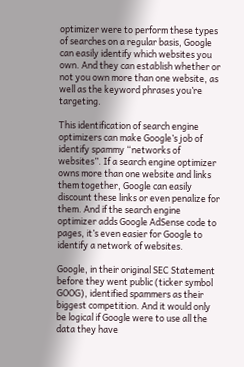optimizer were to perform these types of searches on a regular basis, Google can easily identify which websites you own. And they can establish whether or not you own more than one website, as well as the keyword phrases you’re targeting.

This identification of search engine optimizers can make Google’s job of identify spammy “networks of websites”. If a search engine optimizer owns more than one website and links them together, Google can easily discount these links or even penalize for them. And if the search engine optimizer adds Google AdSense code to pages, it’s even easier for Google to identify a network of websites.

Google, in their original SEC Statement before they went public (ticker symbol GOOG), identified spammers as their biggest competition. And it would only be logical if Google were to use all the data they have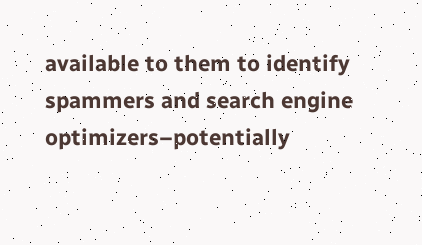available to them to identify spammers and search engine optimizers–potentially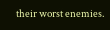their worst enemies.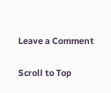Leave a Comment

Scroll to Top